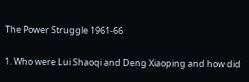The Power Struggle 1961-66

1. Who were Lui Shaoqi and Deng Xiaoping and how did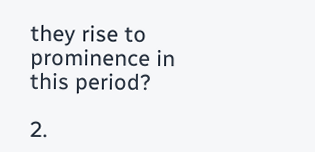they rise to prominence in this period?

2.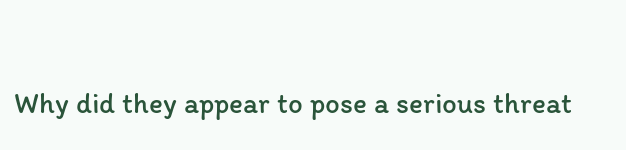Why did they appear to pose a serious threat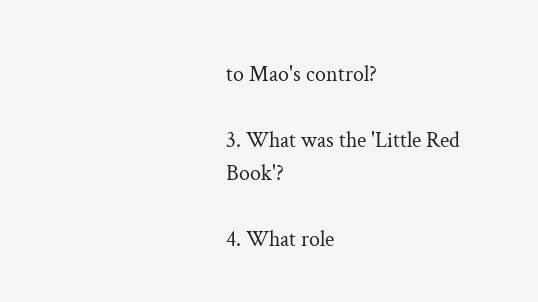to Mao's control?

3. What was the 'Little Red Book'?

4. What role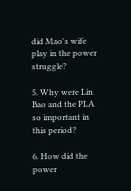did Mao's wife play in the power struggle?

5. Why were Lin Bao and the PLA so important in this period?

6. How did the power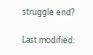struggle end?

Last modified: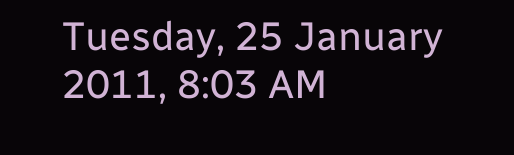Tuesday, 25 January 2011, 8:03 AM